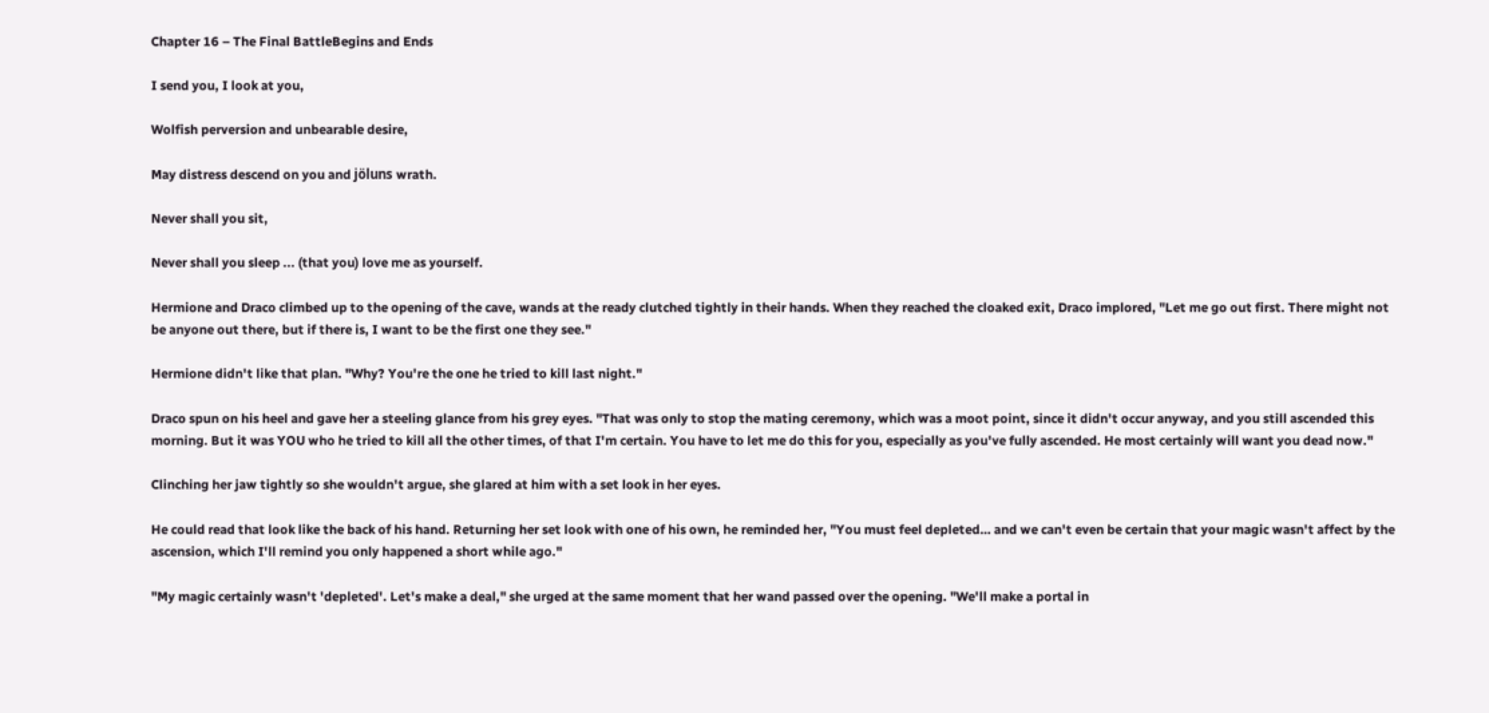Chapter 16 – The Final BattleBegins and Ends

I send you, I look at you,

Wolfish perversion and unbearable desire,

May distress descend on you and jöluns wrath.

Never shall you sit,

Never shall you sleep ... (that you) love me as yourself.

Hermione and Draco climbed up to the opening of the cave, wands at the ready clutched tightly in their hands. When they reached the cloaked exit, Draco implored, "Let me go out first. There might not be anyone out there, but if there is, I want to be the first one they see."

Hermione didn't like that plan. "Why? You're the one he tried to kill last night."

Draco spun on his heel and gave her a steeling glance from his grey eyes. "That was only to stop the mating ceremony, which was a moot point, since it didn't occur anyway, and you still ascended this morning. But it was YOU who he tried to kill all the other times, of that I'm certain. You have to let me do this for you, especially as you've fully ascended. He most certainly will want you dead now."

Clinching her jaw tightly so she wouldn't argue, she glared at him with a set look in her eyes.

He could read that look like the back of his hand. Returning her set look with one of his own, he reminded her, "You must feel depleted… and we can't even be certain that your magic wasn't affect by the ascension, which I'll remind you only happened a short while ago."

"My magic certainly wasn't 'depleted'. Let's make a deal," she urged at the same moment that her wand passed over the opening. "We'll make a portal in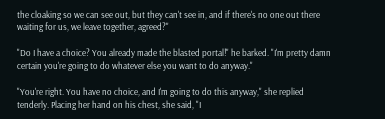the cloaking so we can see out, but they can't see in, and if there's no one out there waiting for us, we leave together, agreed?"

"Do I have a choice? You already made the blasted portal!" he barked. "I'm pretty damn certain you're going to do whatever else you want to do anyway."

"You're right. You have no choice, and I'm going to do this anyway," she replied tenderly. Placing her hand on his chest, she said, "I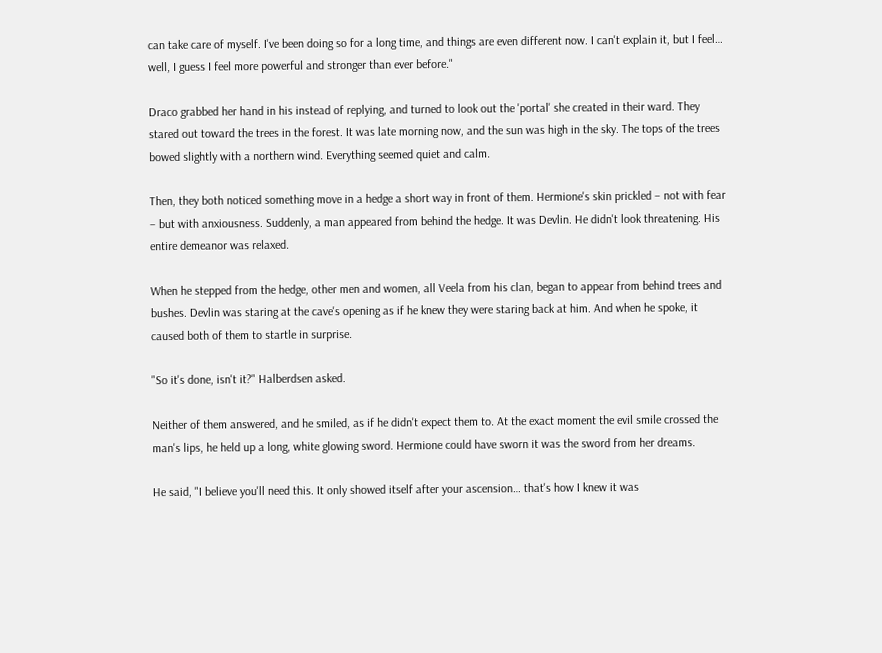can take care of myself. I've been doing so for a long time, and things are even different now. I can't explain it, but I feel… well, I guess I feel more powerful and stronger than ever before."

Draco grabbed her hand in his instead of replying, and turned to look out the 'portal' she created in their ward. They stared out toward the trees in the forest. It was late morning now, and the sun was high in the sky. The tops of the trees bowed slightly with a northern wind. Everything seemed quiet and calm.

Then, they both noticed something move in a hedge a short way in front of them. Hermione's skin prickled – not with fear – but with anxiousness. Suddenly, a man appeared from behind the hedge. It was Devlin. He didn't look threatening. His entire demeanor was relaxed.

When he stepped from the hedge, other men and women, all Veela from his clan, began to appear from behind trees and bushes. Devlin was staring at the cave's opening as if he knew they were staring back at him. And when he spoke, it caused both of them to startle in surprise.

"So it's done, isn't it?" Halberdsen asked.

Neither of them answered, and he smiled, as if he didn't expect them to. At the exact moment the evil smile crossed the man's lips, he held up a long, white glowing sword. Hermione could have sworn it was the sword from her dreams.

He said, "I believe you'll need this. It only showed itself after your ascension… that's how I knew it was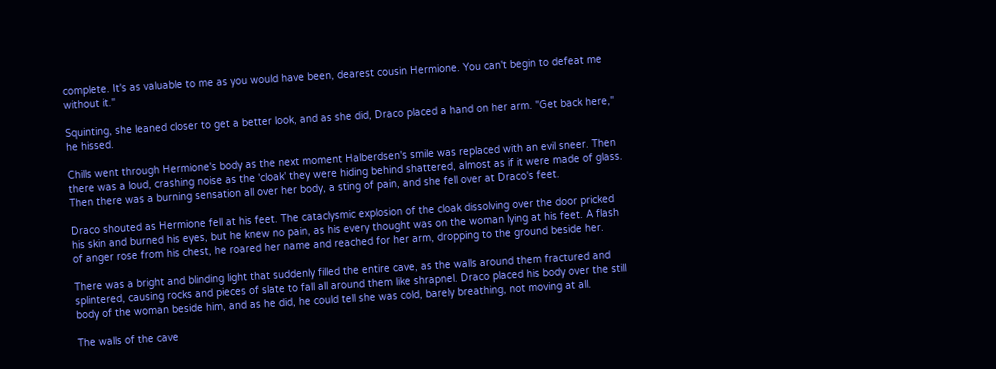complete. It's as valuable to me as you would have been, dearest cousin Hermione. You can't begin to defeat me without it."

Squinting, she leaned closer to get a better look, and as she did, Draco placed a hand on her arm. "Get back here," he hissed.

Chills went through Hermione's body as the next moment Halberdsen's smile was replaced with an evil sneer. Then there was a loud, crashing noise as the 'cloak' they were hiding behind shattered, almost as if it were made of glass. Then there was a burning sensation all over her body, a sting of pain, and she fell over at Draco's feet.

Draco shouted as Hermione fell at his feet. The cataclysmic explosion of the cloak dissolving over the door pricked his skin and burned his eyes, but he knew no pain, as his every thought was on the woman lying at his feet. A flash of anger rose from his chest, he roared her name and reached for her arm, dropping to the ground beside her.

There was a bright and blinding light that suddenly filled the entire cave, as the walls around them fractured and splintered, causing rocks and pieces of slate to fall all around them like shrapnel. Draco placed his body over the still body of the woman beside him, and as he did, he could tell she was cold, barely breathing, not moving at all.

The walls of the cave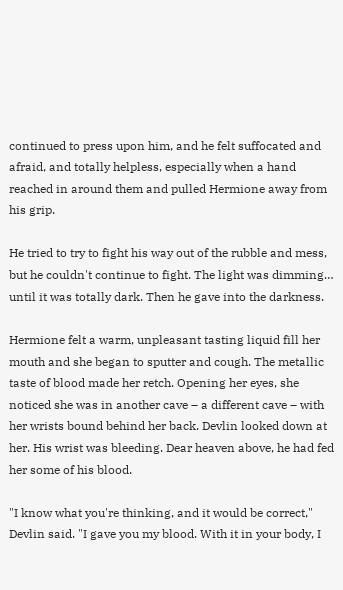continued to press upon him, and he felt suffocated and afraid, and totally helpless, especially when a hand reached in around them and pulled Hermione away from his grip.

He tried to try to fight his way out of the rubble and mess, but he couldn't continue to fight. The light was dimming… until it was totally dark. Then he gave into the darkness.

Hermione felt a warm, unpleasant tasting liquid fill her mouth and she began to sputter and cough. The metallic taste of blood made her retch. Opening her eyes, she noticed she was in another cave – a different cave – with her wrists bound behind her back. Devlin looked down at her. His wrist was bleeding. Dear heaven above, he had fed her some of his blood.

"I know what you're thinking, and it would be correct," Devlin said. "I gave you my blood. With it in your body, I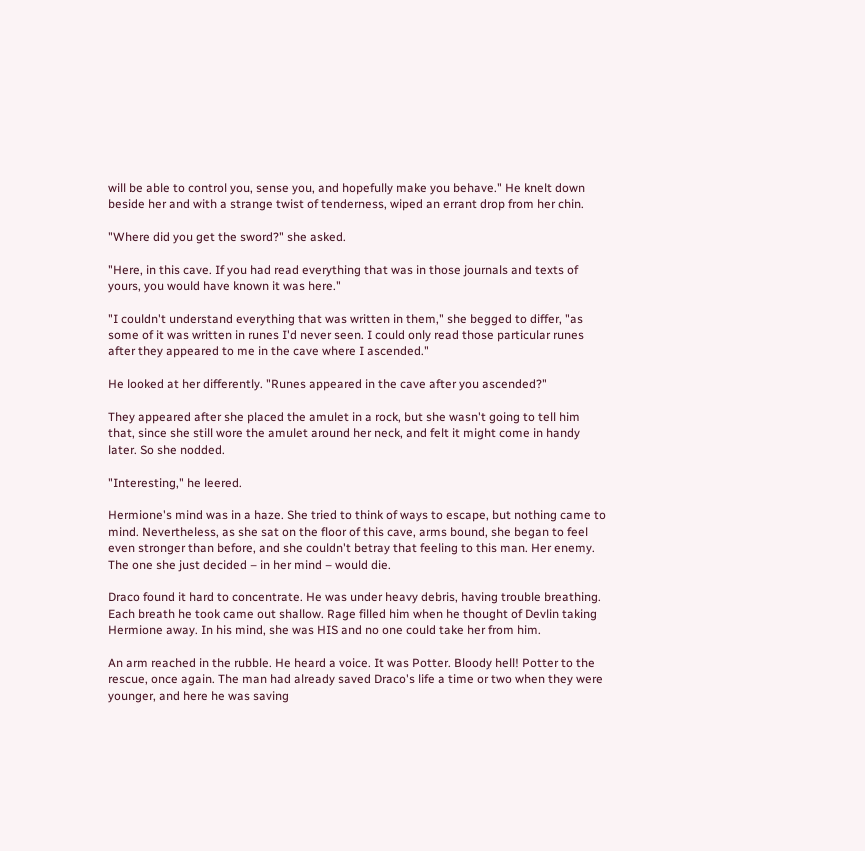will be able to control you, sense you, and hopefully make you behave." He knelt down beside her and with a strange twist of tenderness, wiped an errant drop from her chin.

"Where did you get the sword?" she asked.

"Here, in this cave. If you had read everything that was in those journals and texts of yours, you would have known it was here."

"I couldn't understand everything that was written in them," she begged to differ, "as some of it was written in runes I'd never seen. I could only read those particular runes after they appeared to me in the cave where I ascended."

He looked at her differently. "Runes appeared in the cave after you ascended?"

They appeared after she placed the amulet in a rock, but she wasn't going to tell him that, since she still wore the amulet around her neck, and felt it might come in handy later. So she nodded.

"Interesting," he leered.

Hermione's mind was in a haze. She tried to think of ways to escape, but nothing came to mind. Nevertheless, as she sat on the floor of this cave, arms bound, she began to feel even stronger than before, and she couldn't betray that feeling to this man. Her enemy. The one she just decided – in her mind – would die.

Draco found it hard to concentrate. He was under heavy debris, having trouble breathing. Each breath he took came out shallow. Rage filled him when he thought of Devlin taking Hermione away. In his mind, she was HIS and no one could take her from him.

An arm reached in the rubble. He heard a voice. It was Potter. Bloody hell! Potter to the rescue, once again. The man had already saved Draco's life a time or two when they were younger, and here he was saving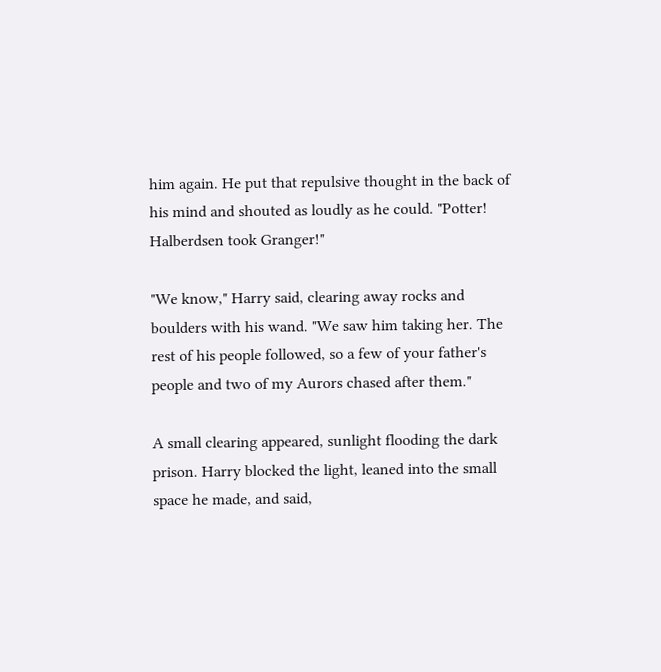him again. He put that repulsive thought in the back of his mind and shouted as loudly as he could. "Potter! Halberdsen took Granger!"

"We know," Harry said, clearing away rocks and boulders with his wand. "We saw him taking her. The rest of his people followed, so a few of your father's people and two of my Aurors chased after them."

A small clearing appeared, sunlight flooding the dark prison. Harry blocked the light, leaned into the small space he made, and said,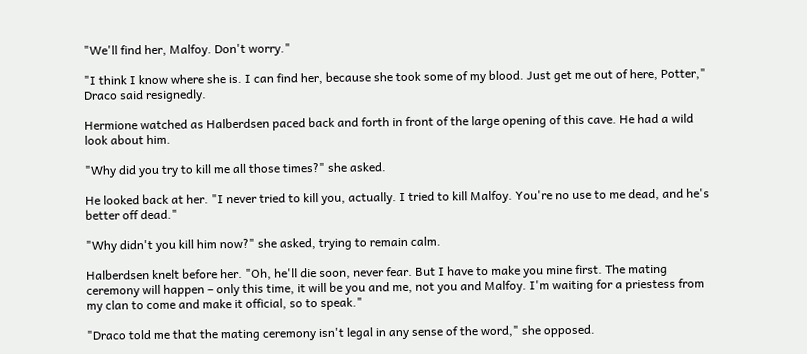"We'll find her, Malfoy. Don't worry."

"I think I know where she is. I can find her, because she took some of my blood. Just get me out of here, Potter," Draco said resignedly.

Hermione watched as Halberdsen paced back and forth in front of the large opening of this cave. He had a wild look about him.

"Why did you try to kill me all those times?" she asked.

He looked back at her. "I never tried to kill you, actually. I tried to kill Malfoy. You're no use to me dead, and he's better off dead."

"Why didn't you kill him now?" she asked, trying to remain calm.

Halberdsen knelt before her. "Oh, he'll die soon, never fear. But I have to make you mine first. The mating ceremony will happen – only this time, it will be you and me, not you and Malfoy. I'm waiting for a priestess from my clan to come and make it official, so to speak."

"Draco told me that the mating ceremony isn't legal in any sense of the word," she opposed.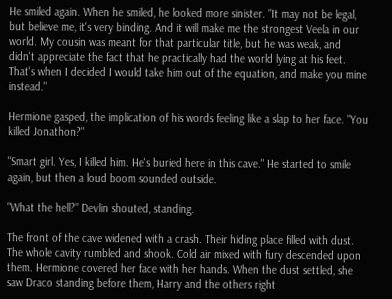He smiled again. When he smiled, he looked more sinister. "It may not be legal, but believe me, it's very binding. And it will make me the strongest Veela in our world. My cousin was meant for that particular title, but he was weak, and didn't appreciate the fact that he practically had the world lying at his feet. That's when I decided I would take him out of the equation, and make you mine instead."

Hermione gasped, the implication of his words feeling like a slap to her face. "You killed Jonathon?"

"Smart girl. Yes, I killed him. He's buried here in this cave." He started to smile again, but then a loud boom sounded outside.

"What the hell?" Devlin shouted, standing.

The front of the cave widened with a crash. Their hiding place filled with dust. The whole cavity rumbled and shook. Cold air mixed with fury descended upon them. Hermione covered her face with her hands. When the dust settled, she saw Draco standing before them, Harry and the others right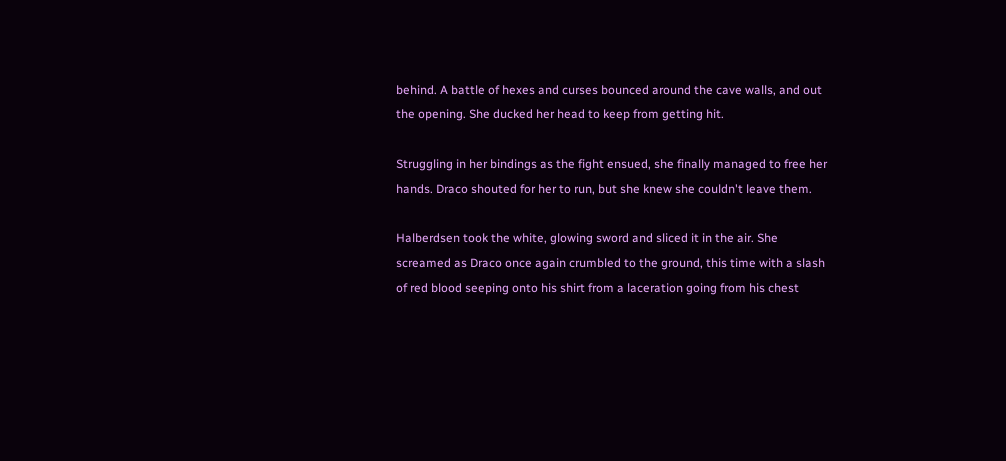behind. A battle of hexes and curses bounced around the cave walls, and out the opening. She ducked her head to keep from getting hit.

Struggling in her bindings as the fight ensued, she finally managed to free her hands. Draco shouted for her to run, but she knew she couldn't leave them.

Halberdsen took the white, glowing sword and sliced it in the air. She screamed as Draco once again crumbled to the ground, this time with a slash of red blood seeping onto his shirt from a laceration going from his chest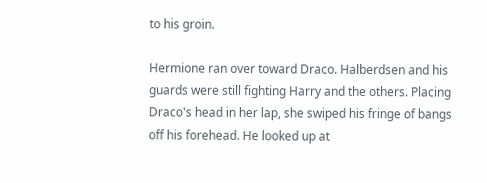to his groin.

Hermione ran over toward Draco. Halberdsen and his guards were still fighting Harry and the others. Placing Draco's head in her lap, she swiped his fringe of bangs off his forehead. He looked up at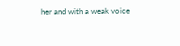her and with a weak voice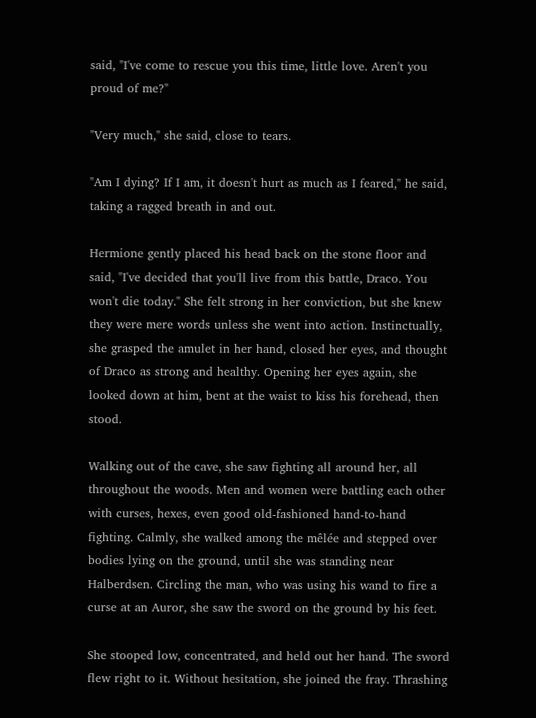said, "I've come to rescue you this time, little love. Aren't you proud of me?"

"Very much," she said, close to tears.

"Am I dying? If I am, it doesn't hurt as much as I feared," he said, taking a ragged breath in and out.

Hermione gently placed his head back on the stone floor and said, "I've decided that you'll live from this battle, Draco. You won't die today." She felt strong in her conviction, but she knew they were mere words unless she went into action. Instinctually, she grasped the amulet in her hand, closed her eyes, and thought of Draco as strong and healthy. Opening her eyes again, she looked down at him, bent at the waist to kiss his forehead, then stood.

Walking out of the cave, she saw fighting all around her, all throughout the woods. Men and women were battling each other with curses, hexes, even good old-fashioned hand-to-hand fighting. Calmly, she walked among the mêlée and stepped over bodies lying on the ground, until she was standing near Halberdsen. Circling the man, who was using his wand to fire a curse at an Auror, she saw the sword on the ground by his feet.

She stooped low, concentrated, and held out her hand. The sword flew right to it. Without hesitation, she joined the fray. Thrashing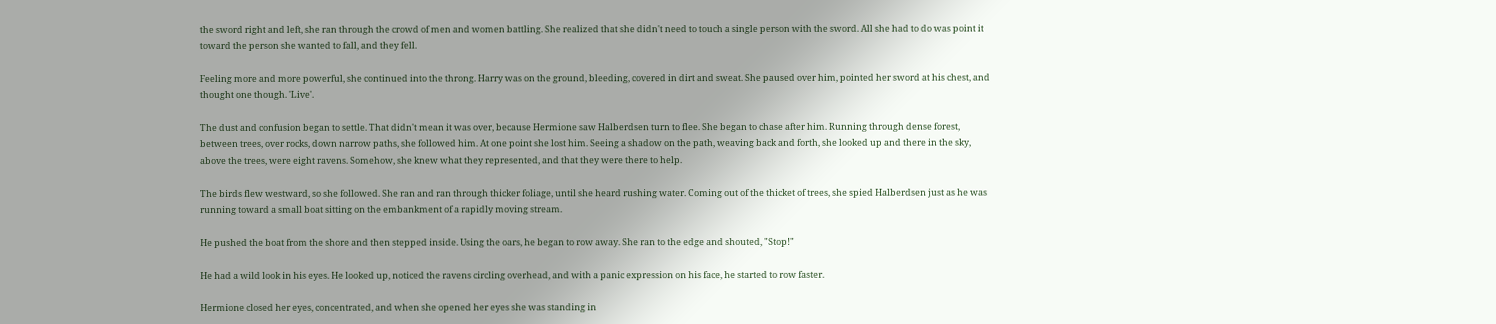the sword right and left, she ran through the crowd of men and women battling. She realized that she didn't need to touch a single person with the sword. All she had to do was point it toward the person she wanted to fall, and they fell.

Feeling more and more powerful, she continued into the throng. Harry was on the ground, bleeding, covered in dirt and sweat. She paused over him, pointed her sword at his chest, and thought one though. 'Live'.

The dust and confusion began to settle. That didn't mean it was over, because Hermione saw Halberdsen turn to flee. She began to chase after him. Running through dense forest, between trees, over rocks, down narrow paths, she followed him. At one point she lost him. Seeing a shadow on the path, weaving back and forth, she looked up and there in the sky, above the trees, were eight ravens. Somehow, she knew what they represented, and that they were there to help.

The birds flew westward, so she followed. She ran and ran through thicker foliage, until she heard rushing water. Coming out of the thicket of trees, she spied Halberdsen just as he was running toward a small boat sitting on the embankment of a rapidly moving stream.

He pushed the boat from the shore and then stepped inside. Using the oars, he began to row away. She ran to the edge and shouted, "Stop!"

He had a wild look in his eyes. He looked up, noticed the ravens circling overhead, and with a panic expression on his face, he started to row faster.

Hermione closed her eyes, concentrated, and when she opened her eyes she was standing in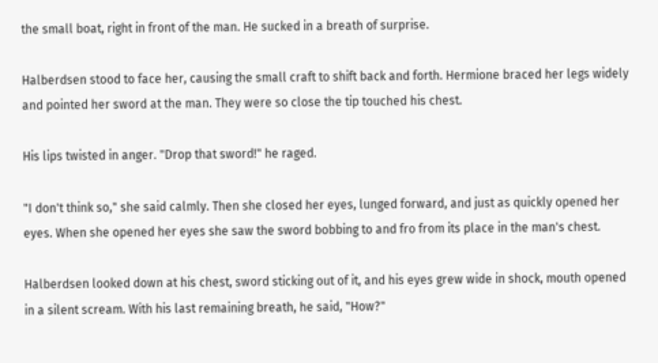the small boat, right in front of the man. He sucked in a breath of surprise.

Halberdsen stood to face her, causing the small craft to shift back and forth. Hermione braced her legs widely and pointed her sword at the man. They were so close the tip touched his chest.

His lips twisted in anger. "Drop that sword!" he raged.

"I don't think so," she said calmly. Then she closed her eyes, lunged forward, and just as quickly opened her eyes. When she opened her eyes she saw the sword bobbing to and fro from its place in the man's chest.

Halberdsen looked down at his chest, sword sticking out of it, and his eyes grew wide in shock, mouth opened in a silent scream. With his last remaining breath, he said, "How?"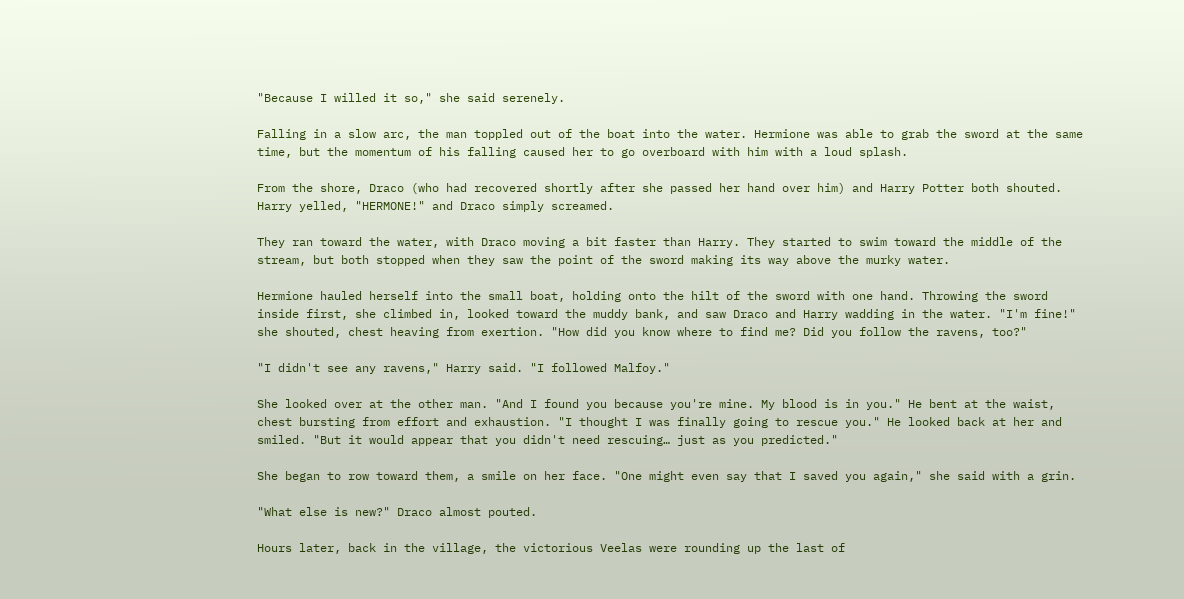"Because I willed it so," she said serenely.

Falling in a slow arc, the man toppled out of the boat into the water. Hermione was able to grab the sword at the same time, but the momentum of his falling caused her to go overboard with him with a loud splash.

From the shore, Draco (who had recovered shortly after she passed her hand over him) and Harry Potter both shouted. Harry yelled, "HERMONE!" and Draco simply screamed.

They ran toward the water, with Draco moving a bit faster than Harry. They started to swim toward the middle of the stream, but both stopped when they saw the point of the sword making its way above the murky water.

Hermione hauled herself into the small boat, holding onto the hilt of the sword with one hand. Throwing the sword inside first, she climbed in, looked toward the muddy bank, and saw Draco and Harry wadding in the water. "I'm fine!" she shouted, chest heaving from exertion. "How did you know where to find me? Did you follow the ravens, too?"

"I didn't see any ravens," Harry said. "I followed Malfoy."

She looked over at the other man. "And I found you because you're mine. My blood is in you." He bent at the waist, chest bursting from effort and exhaustion. "I thought I was finally going to rescue you." He looked back at her and smiled. "But it would appear that you didn't need rescuing… just as you predicted."

She began to row toward them, a smile on her face. "One might even say that I saved you again," she said with a grin.

"What else is new?" Draco almost pouted.

Hours later, back in the village, the victorious Veelas were rounding up the last of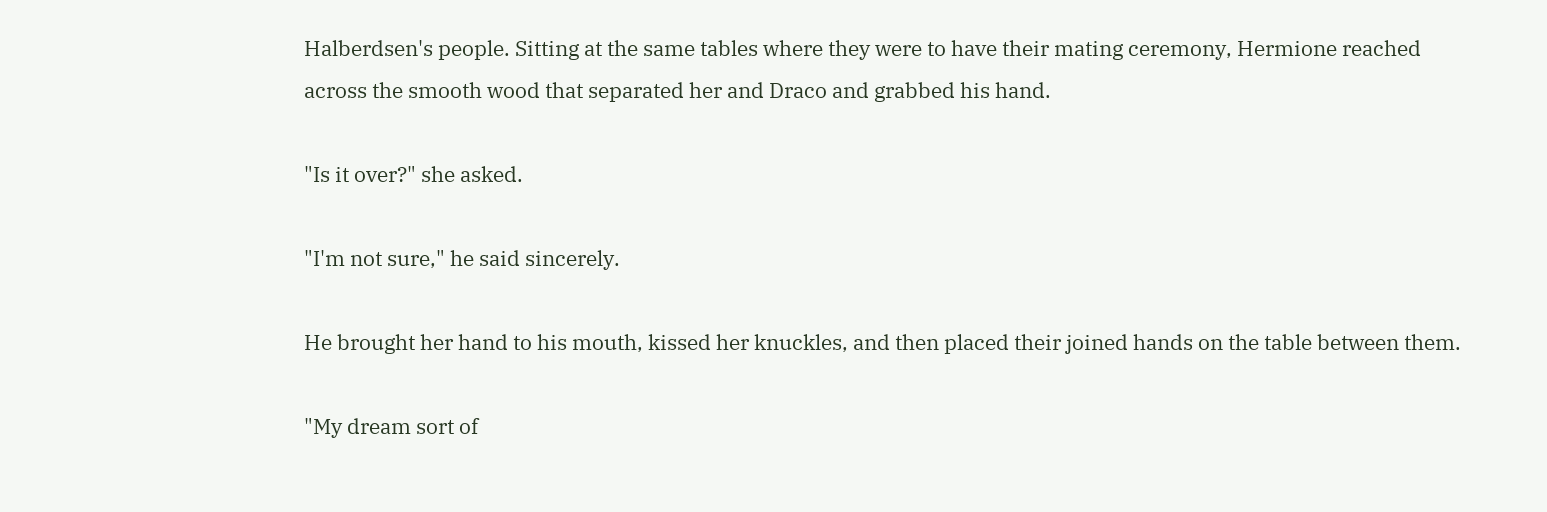Halberdsen's people. Sitting at the same tables where they were to have their mating ceremony, Hermione reached across the smooth wood that separated her and Draco and grabbed his hand.

"Is it over?" she asked.

"I'm not sure," he said sincerely.

He brought her hand to his mouth, kissed her knuckles, and then placed their joined hands on the table between them.

"My dream sort of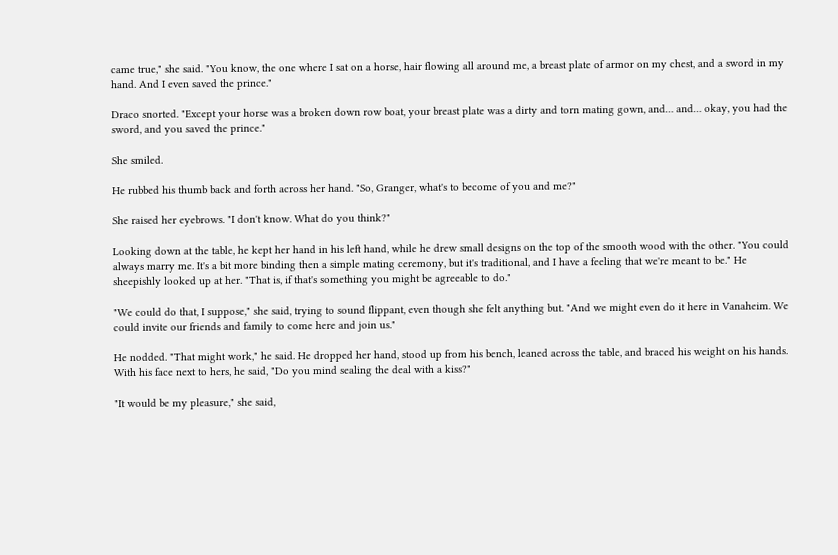came true," she said. "You know, the one where I sat on a horse, hair flowing all around me, a breast plate of armor on my chest, and a sword in my hand. And I even saved the prince."

Draco snorted. "Except your horse was a broken down row boat, your breast plate was a dirty and torn mating gown, and… and… okay, you had the sword, and you saved the prince."

She smiled.

He rubbed his thumb back and forth across her hand. "So, Granger, what's to become of you and me?"

She raised her eyebrows. "I don't know. What do you think?"

Looking down at the table, he kept her hand in his left hand, while he drew small designs on the top of the smooth wood with the other. "You could always marry me. It's a bit more binding then a simple mating ceremony, but it's traditional, and I have a feeling that we're meant to be." He sheepishly looked up at her. "That is, if that's something you might be agreeable to do."

"We could do that, I suppose," she said, trying to sound flippant, even though she felt anything but. "And we might even do it here in Vanaheim. We could invite our friends and family to come here and join us."

He nodded. "That might work," he said. He dropped her hand, stood up from his bench, leaned across the table, and braced his weight on his hands. With his face next to hers, he said, "Do you mind sealing the deal with a kiss?"

"It would be my pleasure," she said,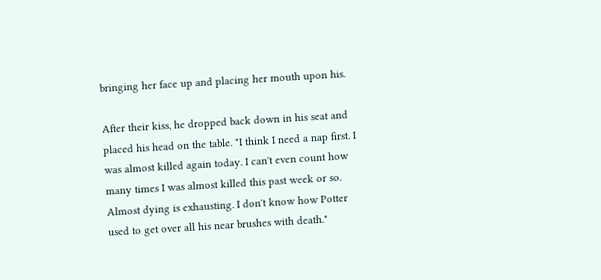bringing her face up and placing her mouth upon his.

After their kiss, he dropped back down in his seat and placed his head on the table. "I think I need a nap first. I was almost killed again today. I can't even count how many times I was almost killed this past week or so. Almost dying is exhausting. I don't know how Potter used to get over all his near brushes with death."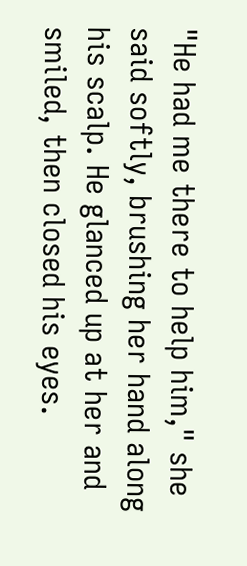"He had me there to help him," she said softly, brushing her hand along his scalp. He glanced up at her and smiled, then closed his eyes.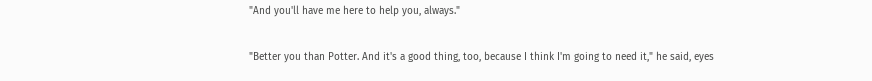"And you'll have me here to help you, always."

"Better you than Potter. And it's a good thing, too, because I think I'm going to need it," he said, eyes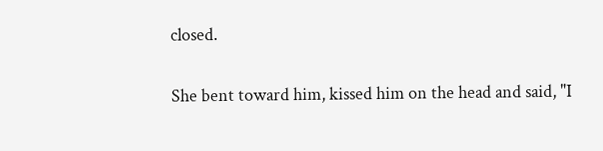closed.

She bent toward him, kissed him on the head and said, "I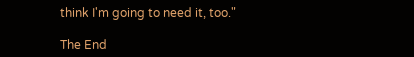think I'm going to need it, too."

The End